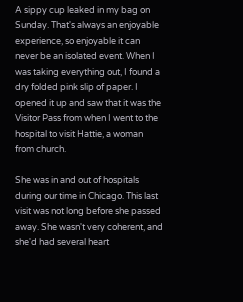A sippy cup leaked in my bag on Sunday. That's always an enjoyable experience, so enjoyable it can never be an isolated event. When I was taking everything out, I found a dry folded pink slip of paper. I opened it up and saw that it was the Visitor Pass from when I went to the hospital to visit Hattie, a woman from church.

She was in and out of hospitals during our time in Chicago. This last visit was not long before she passed away. She wasn't very coherent, and she'd had several heart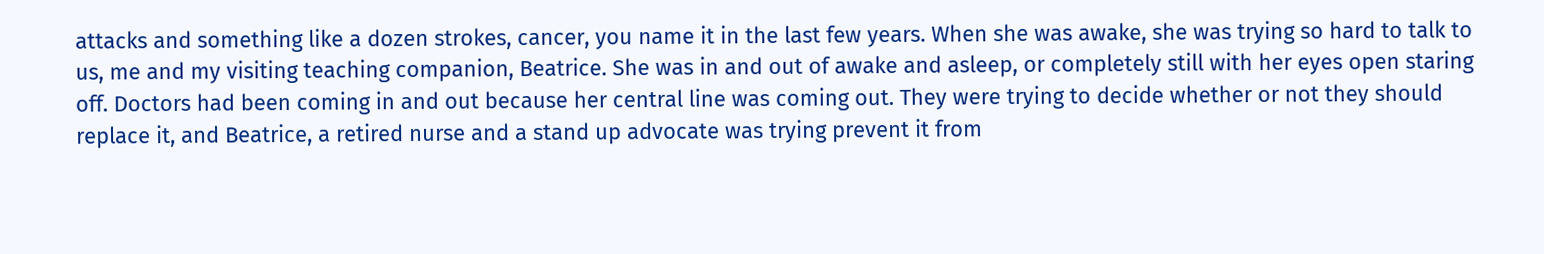attacks and something like a dozen strokes, cancer, you name it in the last few years. When she was awake, she was trying so hard to talk to us, me and my visiting teaching companion, Beatrice. She was in and out of awake and asleep, or completely still with her eyes open staring off. Doctors had been coming in and out because her central line was coming out. They were trying to decide whether or not they should replace it, and Beatrice, a retired nurse and a stand up advocate was trying prevent it from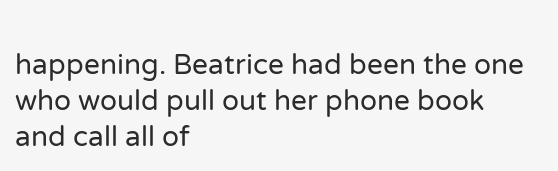happening. Beatrice had been the one who would pull out her phone book and call all of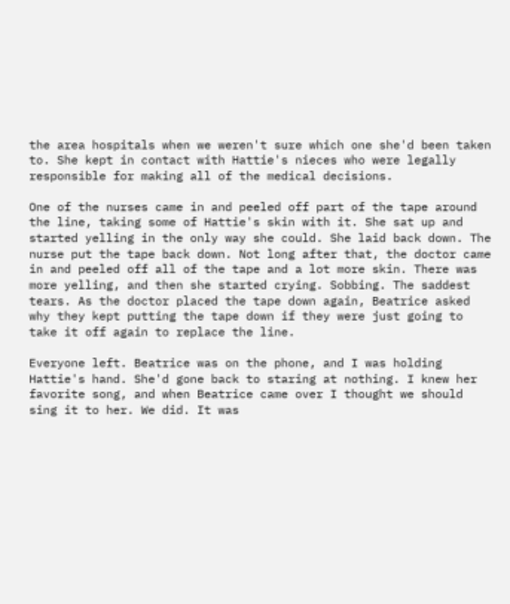the area hospitals when we weren't sure which one she'd been taken to. She kept in contact with Hattie's nieces who were legally responsible for making all of the medical decisions.

One of the nurses came in and peeled off part of the tape around the line, taking some of Hattie's skin with it. She sat up and started yelling in the only way she could. She laid back down. The nurse put the tape back down. Not long after that, the doctor came in and peeled off all of the tape and a lot more skin. There was more yelling, and then she started crying. Sobbing. The saddest tears. As the doctor placed the tape down again, Beatrice asked why they kept putting the tape down if they were just going to take it off again to replace the line.

Everyone left. Beatrice was on the phone, and I was holding Hattie's hand. She'd gone back to staring at nothing. I knew her favorite song, and when Beatrice came over I thought we should sing it to her. We did. It was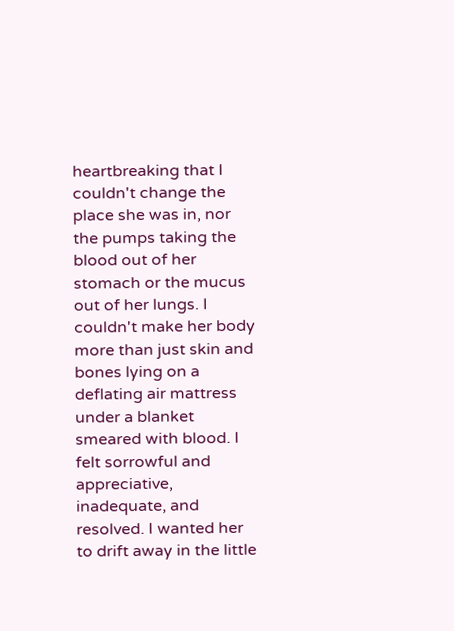heartbreaking that I couldn't change the place she was in, nor the pumps taking the blood out of her stomach or the mucus out of her lungs. I couldn't make her body more than just skin and bones lying on a deflating air mattress under a blanket smeared with blood. I felt sorrowful and appreciative, inadequate, and resolved. I wanted her to drift away in the little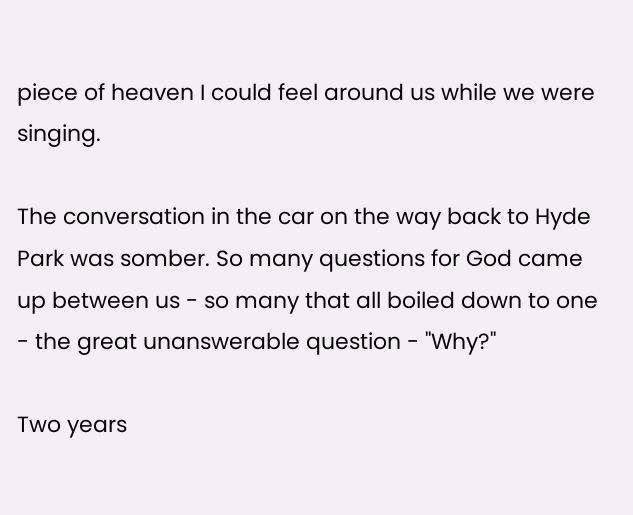piece of heaven I could feel around us while we were singing.

The conversation in the car on the way back to Hyde Park was somber. So many questions for God came up between us - so many that all boiled down to one - the great unanswerable question - "Why?"

Two years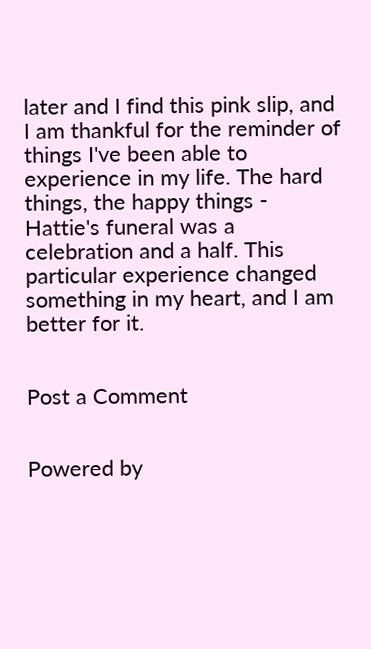later and I find this pink slip, and I am thankful for the reminder of things I've been able to experience in my life. The hard things, the happy things - Hattie's funeral was a celebration and a half. This particular experience changed something in my heart, and I am better for it.


Post a Comment


Powered by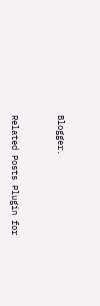Blogger.


Related Posts Plugin for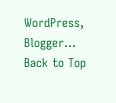WordPress, Blogger...
Back to Top